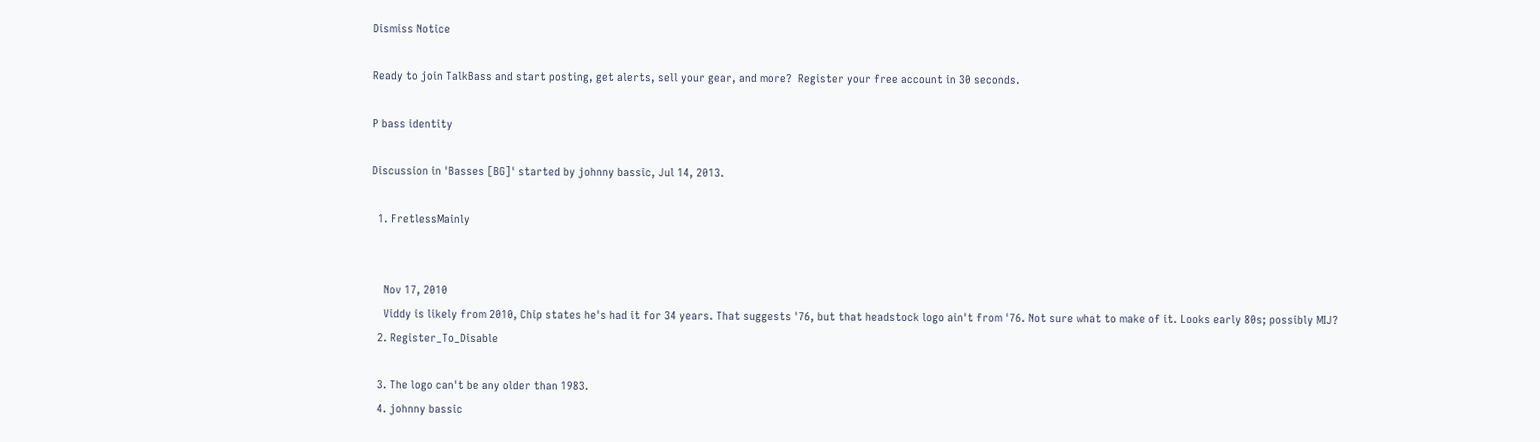Dismiss Notice

Ready to join TalkBass and start posting, get alerts, sell your gear, and more?  Register your free account in 30 seconds.

P bass identity

Discussion in 'Basses [BG]' started by johnny bassic, Jul 14, 2013.

  1. FretlessMainly


    Nov 17, 2010
    Viddy is likely from 2010, Chip states he's had it for 34 years. That suggests '76, but that headstock logo ain't from '76. Not sure what to make of it. Looks early 80s; possibly MIJ?
  2. Register_To_Disable

  3. The logo can't be any older than 1983.
  4. johnny bassic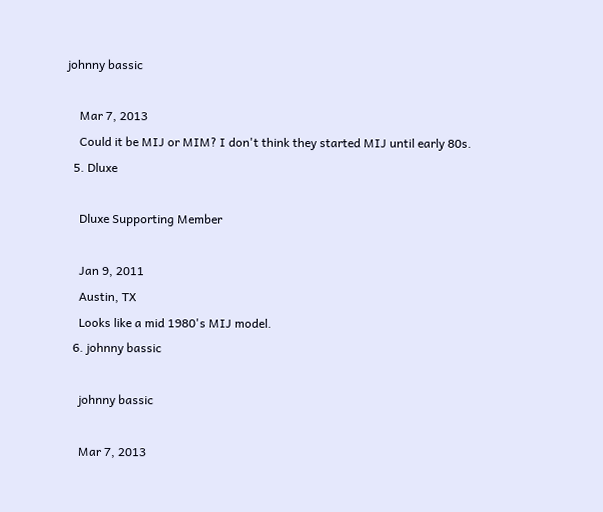johnny bassic

    Mar 7, 2013
    Could it be MIJ or MIM? I don't think they started MIJ until early 80s.
  5. Dluxe

    Dluxe Supporting Member

    Jan 9, 2011
    Austin, TX
    Looks like a mid 1980's MIJ model.
  6. johnny bassic

    johnny bassic

    Mar 7, 2013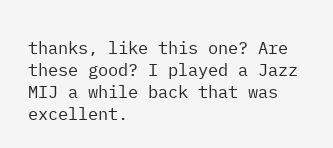thanks, like this one? Are these good? I played a Jazz MIJ a while back that was excellent.